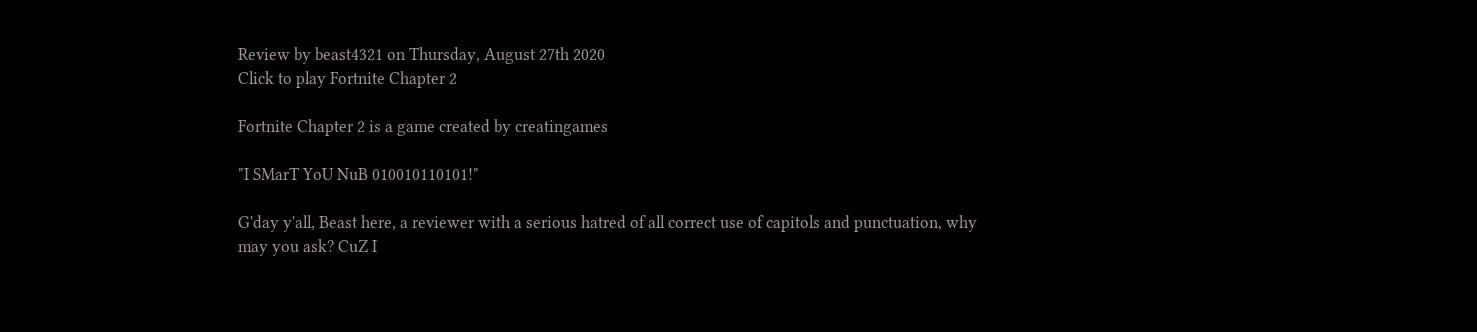Review by beast4321 on Thursday, August 27th 2020
Click to play Fortnite Chapter 2

Fortnite Chapter 2 is a game created by creatingames

"I SMarT YoU NuB 010010110101!"

G'day y'all, Beast here, a reviewer with a serious hatred of all correct use of capitols and punctuation, why may you ask? CuZ I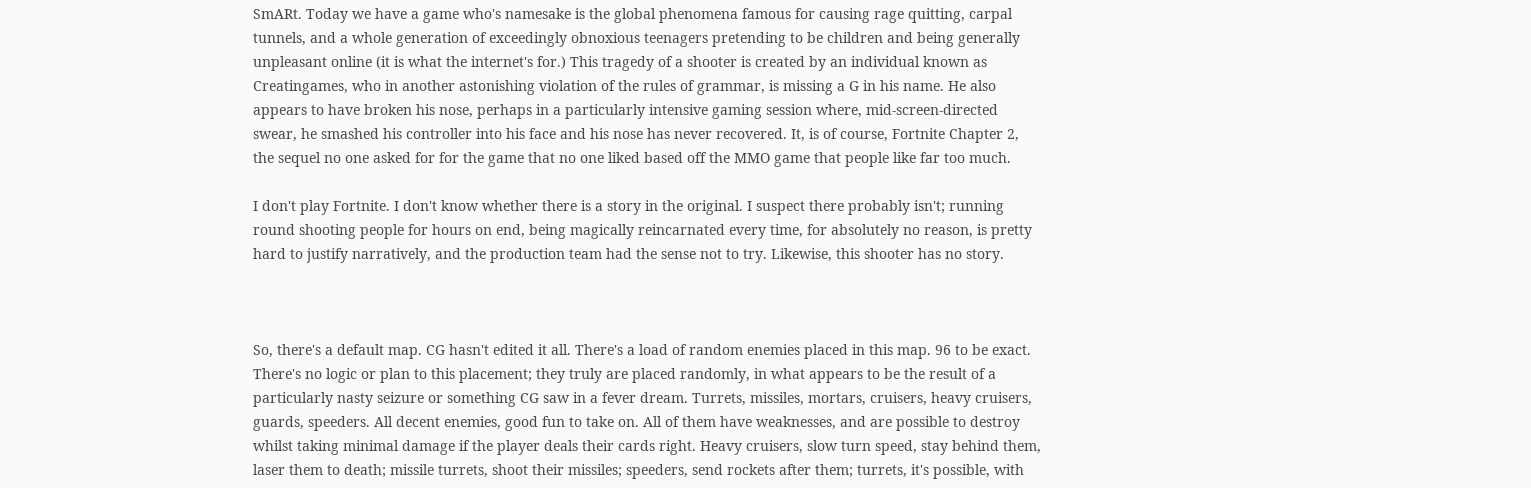SmARt. Today we have a game who's namesake is the global phenomena famous for causing rage quitting, carpal tunnels, and a whole generation of exceedingly obnoxious teenagers pretending to be children and being generally unpleasant online (it is what the internet's for.) This tragedy of a shooter is created by an individual known as Creatingames, who in another astonishing violation of the rules of grammar, is missing a G in his name. He also appears to have broken his nose, perhaps in a particularly intensive gaming session where, mid-screen-directed swear, he smashed his controller into his face and his nose has never recovered. It, is of course, Fortnite Chapter 2, the sequel no one asked for for the game that no one liked based off the MMO game that people like far too much.

I don't play Fortnite. I don't know whether there is a story in the original. I suspect there probably isn't; running round shooting people for hours on end, being magically reincarnated every time, for absolutely no reason, is pretty hard to justify narratively, and the production team had the sense not to try. Likewise, this shooter has no story.



So, there's a default map. CG hasn't edited it all. There's a load of random enemies placed in this map. 96 to be exact. There's no logic or plan to this placement; they truly are placed randomly, in what appears to be the result of a particularly nasty seizure or something CG saw in a fever dream. Turrets, missiles, mortars, cruisers, heavy cruisers, guards, speeders. All decent enemies, good fun to take on. All of them have weaknesses, and are possible to destroy whilst taking minimal damage if the player deals their cards right. Heavy cruisers, slow turn speed, stay behind them, laser them to death; missile turrets, shoot their missiles; speeders, send rockets after them; turrets, it's possible, with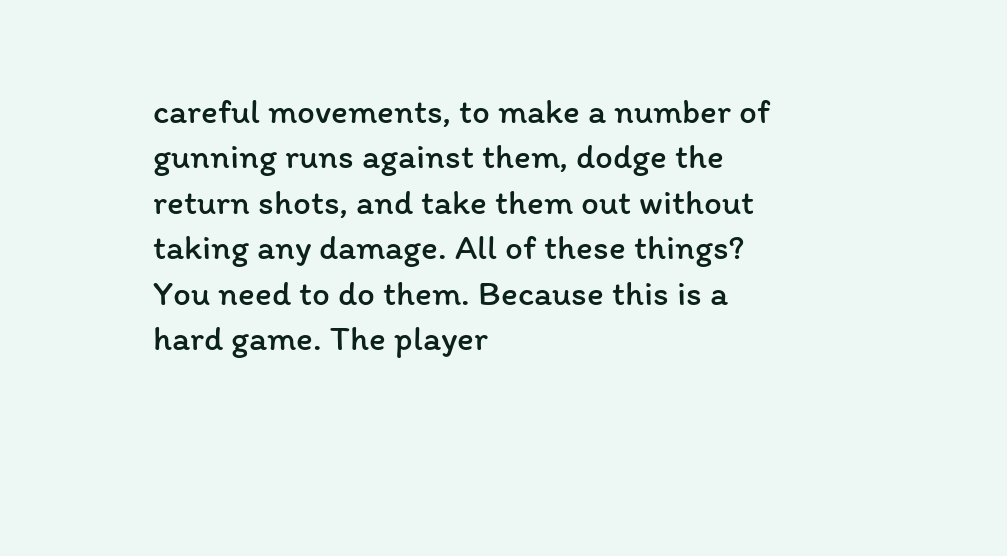careful movements, to make a number of gunning runs against them, dodge the return shots, and take them out without taking any damage. All of these things? You need to do them. Because this is a hard game. The player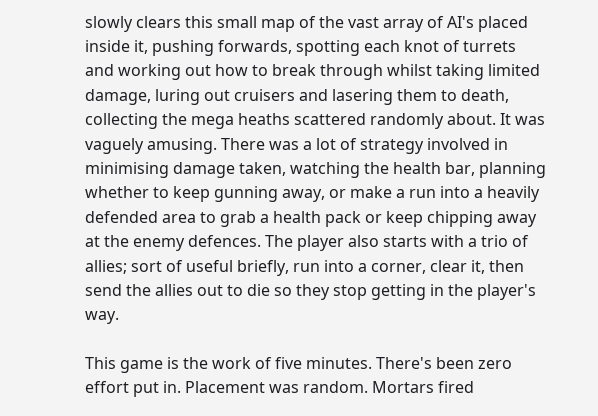slowly clears this small map of the vast array of AI's placed inside it, pushing forwards, spotting each knot of turrets and working out how to break through whilst taking limited damage, luring out cruisers and lasering them to death, collecting the mega heaths scattered randomly about. It was vaguely amusing. There was a lot of strategy involved in minimising damage taken, watching the health bar, planning whether to keep gunning away, or make a run into a heavily defended area to grab a health pack or keep chipping away at the enemy defences. The player also starts with a trio of allies; sort of useful briefly, run into a corner, clear it, then send the allies out to die so they stop getting in the player's way.

This game is the work of five minutes. There's been zero effort put in. Placement was random. Mortars fired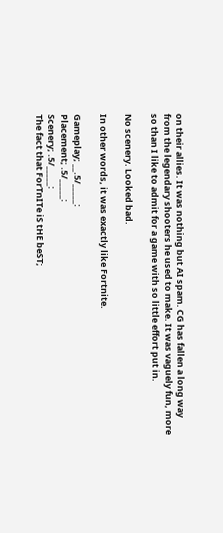on their allies. It was nothing but AI spam. CG has fallen a long way from the legendary shooters he used to make. It was vaguely fun, more so than I like to admit for a game with so little effort put in.

No scenery. Looked bad.

In other words, it was exactly like Fortnite.

Gameplay; __.5/_____:
Placement; .5/_____:
Scenery; .5/_____:
The fact that ForTnITe iS tHE beST;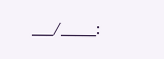___/_____: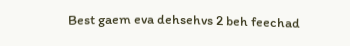Best gaem eva dehsehvs 2 beh feechad